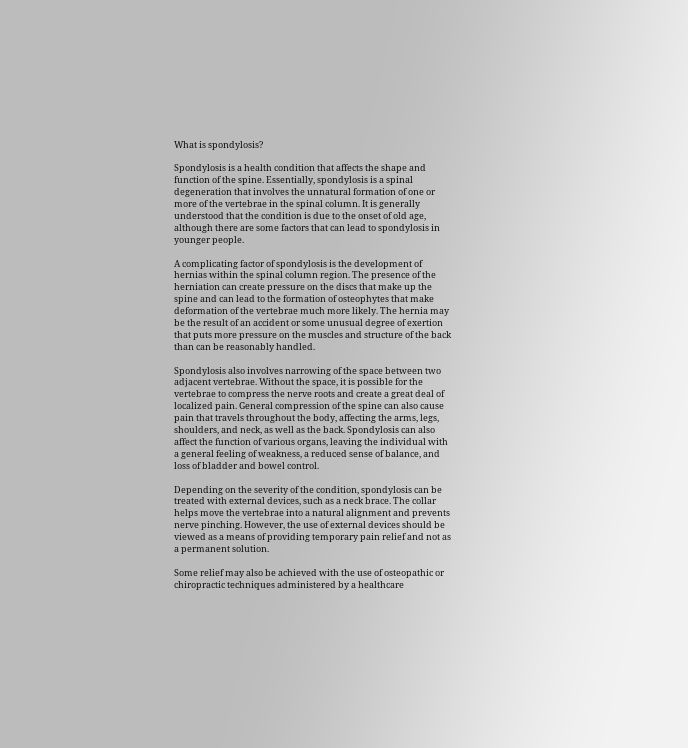What is spondylosis?

Spondylosis is a health condition that affects the shape and function of the spine. Essentially, spondylosis is a spinal degeneration that involves the unnatural formation of one or more of the vertebrae in the spinal column. It is generally understood that the condition is due to the onset of old age, although there are some factors that can lead to spondylosis in younger people.

A complicating factor of spondylosis is the development of hernias within the spinal column region. The presence of the herniation can create pressure on the discs that make up the spine and can lead to the formation of osteophytes that make deformation of the vertebrae much more likely. The hernia may be the result of an accident or some unusual degree of exertion that puts more pressure on the muscles and structure of the back than can be reasonably handled.

Spondylosis also involves narrowing of the space between two adjacent vertebrae. Without the space, it is possible for the vertebrae to compress the nerve roots and create a great deal of localized pain. General compression of the spine can also cause pain that travels throughout the body, affecting the arms, legs, shoulders, and neck, as well as the back. Spondylosis can also affect the function of various organs, leaving the individual with a general feeling of weakness, a reduced sense of balance, and loss of bladder and bowel control.

Depending on the severity of the condition, spondylosis can be treated with external devices, such as a neck brace. The collar helps move the vertebrae into a natural alignment and prevents nerve pinching. However, the use of external devices should be viewed as a means of providing temporary pain relief and not as a permanent solution.

Some relief may also be achieved with the use of osteopathic or chiropractic techniques administered by a healthcare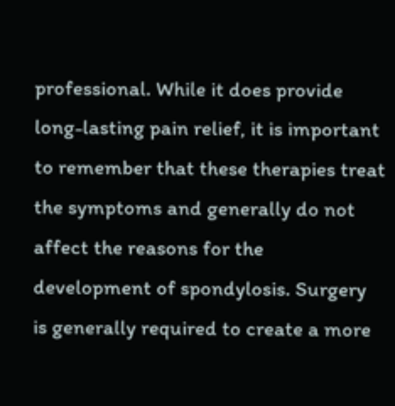professional. While it does provide long-lasting pain relief, it is important to remember that these therapies treat the symptoms and generally do not affect the reasons for the development of spondylosis. Surgery is generally required to create a more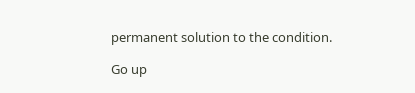permanent solution to the condition.

Go up